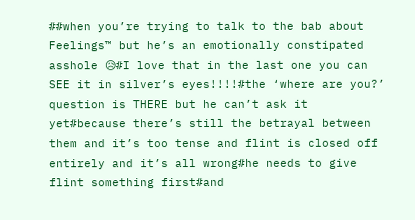##when you’re trying to talk to the bab about Feelings™ but he’s an emotionally constipated asshole 😥#I love that in the last one you can SEE it in silver’s eyes!!!!#the ‘where are you?’ question is THERE but he can’t ask it yet#because there’s still the betrayal between them and it’s too tense and flint is closed off entirely and it’s all wrong#he needs to give flint something first#and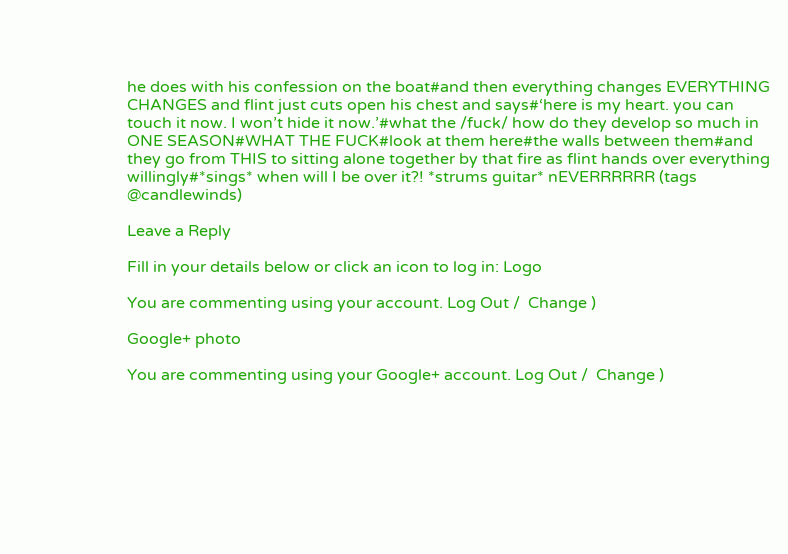he does with his confession on the boat#and then everything changes EVERYTHING CHANGES and flint just cuts open his chest and says#‘here is my heart. you can touch it now. I won’t hide it now.’#what the /fuck/ how do they develop so much in ONE SEASON#WHAT THE FUCK#look at them here#the walls between them#and they go from THIS to sitting alone together by that fire as flint hands over everything willingly#*sings* when will I be over it?! *strums guitar* nEVERRRRRR (tags @candlewinds)

Leave a Reply

Fill in your details below or click an icon to log in: Logo

You are commenting using your account. Log Out /  Change )

Google+ photo

You are commenting using your Google+ account. Log Out /  Change )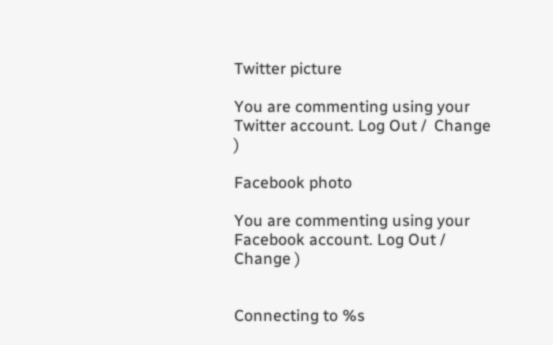Twitter picture

You are commenting using your Twitter account. Log Out /  Change )

Facebook photo

You are commenting using your Facebook account. Log Out /  Change )


Connecting to %s